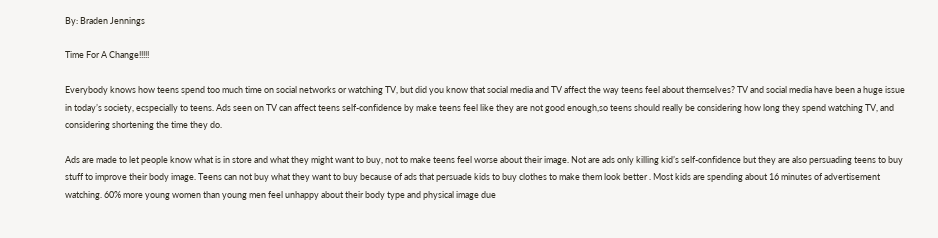By: Braden Jennings

Time For A Change!!!!!

Everybody knows how teens spend too much time on social networks or watching TV, but did you know that social media and TV affect the way teens feel about themselves? TV and social media have been a huge issue in today’s society, ecspecially to teens. Ads seen on TV can affect teens self-confidence by make teens feel like they are not good enough,so teens should really be considering how long they spend watching TV, and considering shortening the time they do.

Ads are made to let people know what is in store and what they might want to buy, not to make teens feel worse about their image. Not are ads only killing kid’s self-confidence but they are also persuading teens to buy stuff to improve their body image. Teens can not buy what they want to buy because of ads that persuade kids to buy clothes to make them look better . Most kids are spending about 16 minutes of advertisement watching. 60% more young women than young men feel unhappy about their body type and physical image due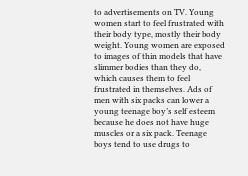to advertisements on TV. Young women start to feel frustrated with their body type, mostly their body weight. Young women are exposed to images of thin models that have slimmer bodies than they do, which causes them to feel frustrated in themselves. Ads of men with six packs can lower a young teenage boy’s self esteem because he does not have huge muscles or a six pack. Teenage boys tend to use drugs to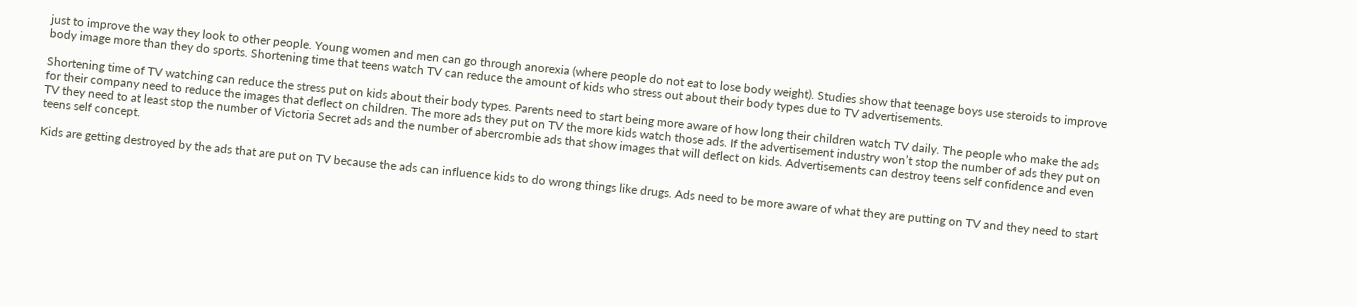just to improve the way they look to other people. Young women and men can go through anorexia (where people do not eat to lose body weight). Studies show that teenage boys use steroids to improve body image more than they do sports. Shortening time that teens watch TV can reduce the amount of kids who stress out about their body types due to TV advertisements.

Shortening time of TV watching can reduce the stress put on kids about their body types. Parents need to start being more aware of how long their children watch TV daily. The people who make the ads for their company need to reduce the images that deflect on children. The more ads they put on TV the more kids watch those ads. If the advertisement industry won’t stop the number of ads they put on TV they need to at least stop the number of Victoria Secret ads and the number of abercrombie ads that show images that will deflect on kids. Advertisements can destroy teens self confidence and even teens self concept.

Kids are getting destroyed by the ads that are put on TV because the ads can influence kids to do wrong things like drugs. Ads need to be more aware of what they are putting on TV and they need to start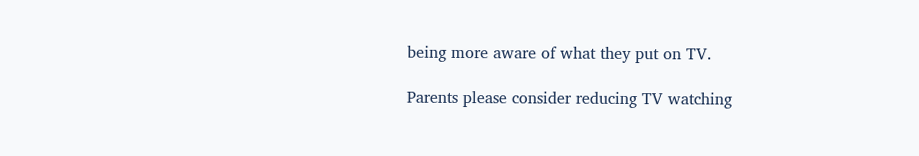being more aware of what they put on TV.

Parents please consider reducing TV watching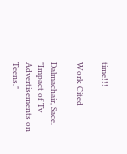time!!!

Work Cited

Dalmachair, Sace. "Impact of Tv Advertisements on Teens."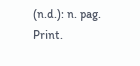(n.d.): n. pag. Print.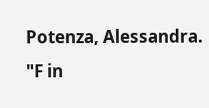Potenza, Alessandra. "F in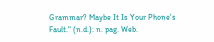Grammar? Maybe It Is Your Phone's Fault." (n.d.): n. pag. Web.